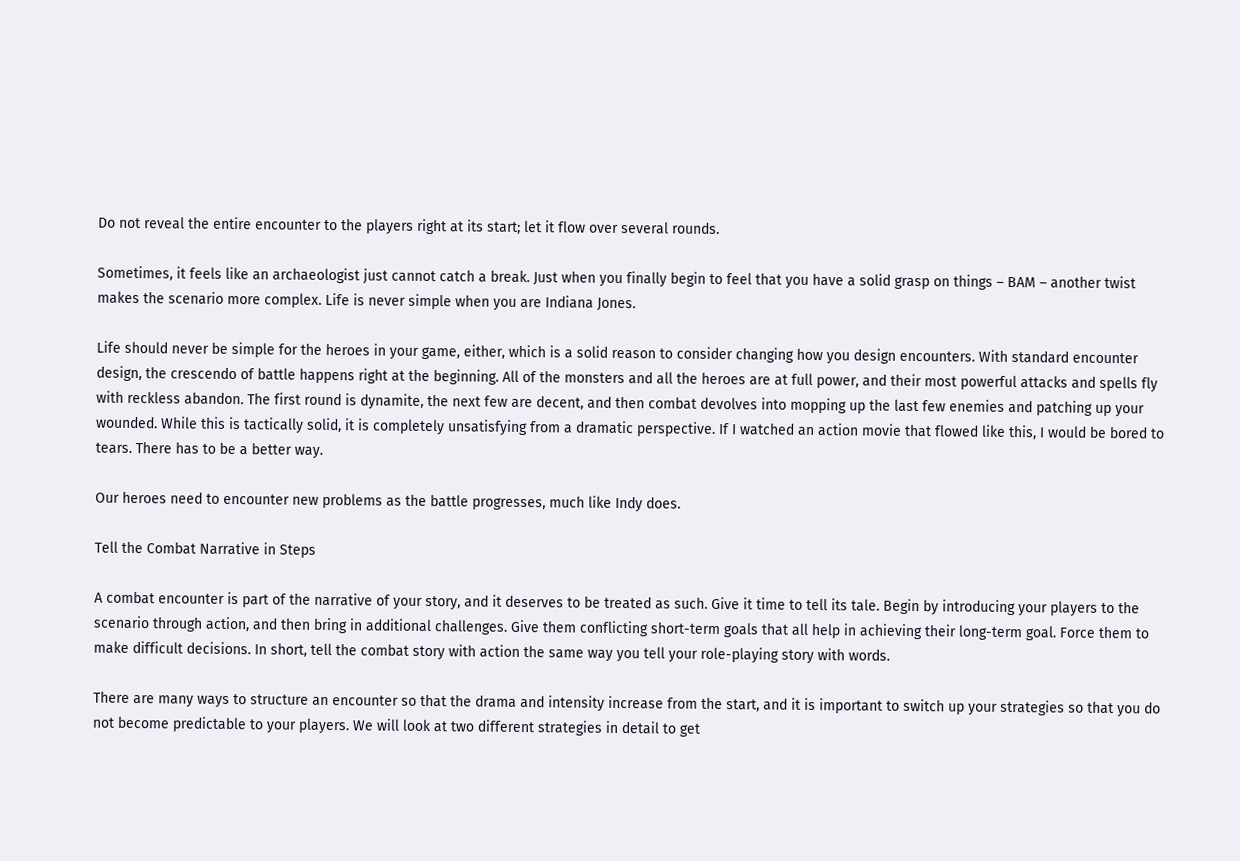Do not reveal the entire encounter to the players right at its start; let it flow over several rounds.

Sometimes, it feels like an archaeologist just cannot catch a break. Just when you finally begin to feel that you have a solid grasp on things – BAM – another twist makes the scenario more complex. Life is never simple when you are Indiana Jones.

Life should never be simple for the heroes in your game, either, which is a solid reason to consider changing how you design encounters. With standard encounter design, the crescendo of battle happens right at the beginning. All of the monsters and all the heroes are at full power, and their most powerful attacks and spells fly with reckless abandon. The first round is dynamite, the next few are decent, and then combat devolves into mopping up the last few enemies and patching up your wounded. While this is tactically solid, it is completely unsatisfying from a dramatic perspective. If I watched an action movie that flowed like this, I would be bored to tears. There has to be a better way.

Our heroes need to encounter new problems as the battle progresses, much like Indy does.

Tell the Combat Narrative in Steps

A combat encounter is part of the narrative of your story, and it deserves to be treated as such. Give it time to tell its tale. Begin by introducing your players to the scenario through action, and then bring in additional challenges. Give them conflicting short-term goals that all help in achieving their long-term goal. Force them to make difficult decisions. In short, tell the combat story with action the same way you tell your role-playing story with words.

There are many ways to structure an encounter so that the drama and intensity increase from the start, and it is important to switch up your strategies so that you do not become predictable to your players. We will look at two different strategies in detail to get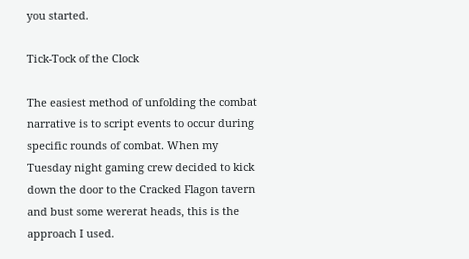you started.

Tick-Tock of the Clock

The easiest method of unfolding the combat narrative is to script events to occur during specific rounds of combat. When my Tuesday night gaming crew decided to kick down the door to the Cracked Flagon tavern and bust some wererat heads, this is the approach I used.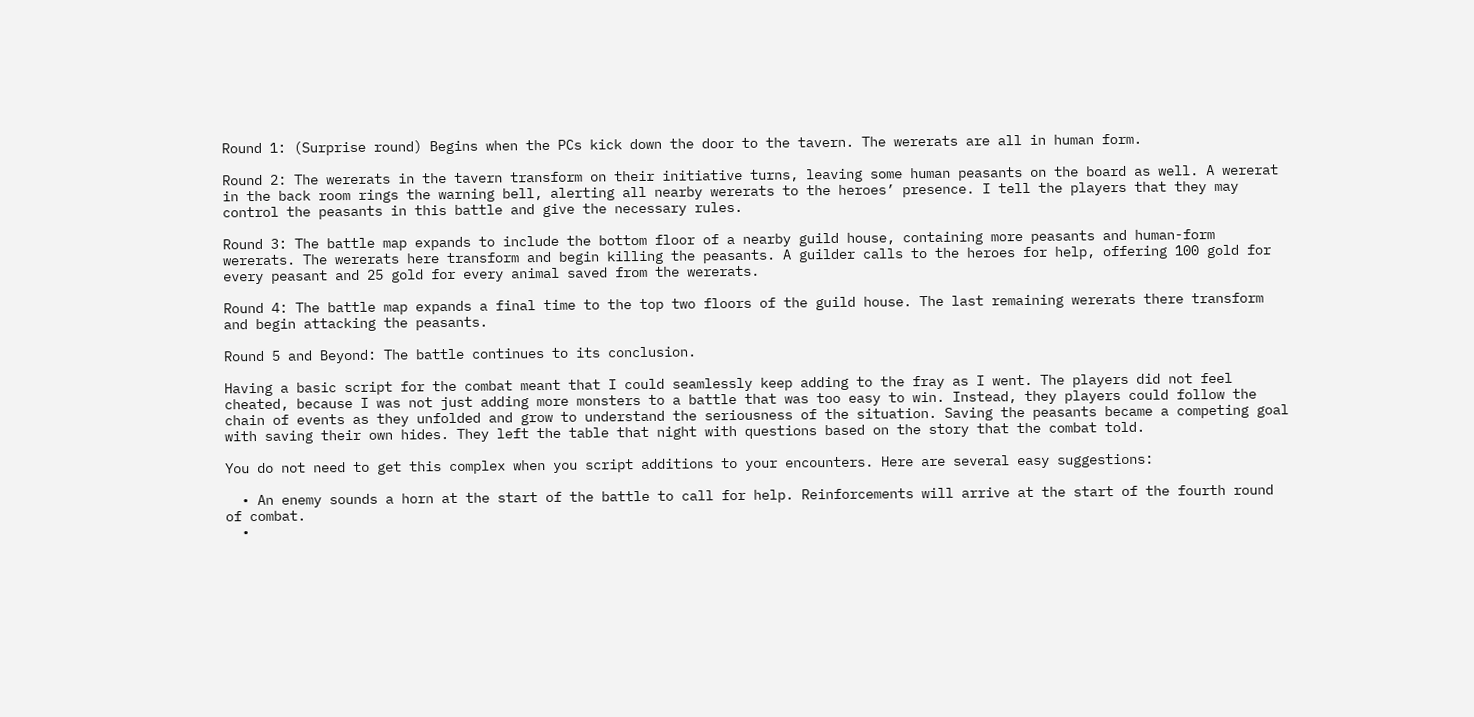Round 1: (Surprise round) Begins when the PCs kick down the door to the tavern. The wererats are all in human form.

Round 2: The wererats in the tavern transform on their initiative turns, leaving some human peasants on the board as well. A wererat in the back room rings the warning bell, alerting all nearby wererats to the heroes’ presence. I tell the players that they may control the peasants in this battle and give the necessary rules.

Round 3: The battle map expands to include the bottom floor of a nearby guild house, containing more peasants and human-form wererats. The wererats here transform and begin killing the peasants. A guilder calls to the heroes for help, offering 100 gold for every peasant and 25 gold for every animal saved from the wererats.

Round 4: The battle map expands a final time to the top two floors of the guild house. The last remaining wererats there transform and begin attacking the peasants.

Round 5 and Beyond: The battle continues to its conclusion.

Having a basic script for the combat meant that I could seamlessly keep adding to the fray as I went. The players did not feel cheated, because I was not just adding more monsters to a battle that was too easy to win. Instead, they players could follow the chain of events as they unfolded and grow to understand the seriousness of the situation. Saving the peasants became a competing goal with saving their own hides. They left the table that night with questions based on the story that the combat told.

You do not need to get this complex when you script additions to your encounters. Here are several easy suggestions:

  • An enemy sounds a horn at the start of the battle to call for help. Reinforcements will arrive at the start of the fourth round of combat.
  •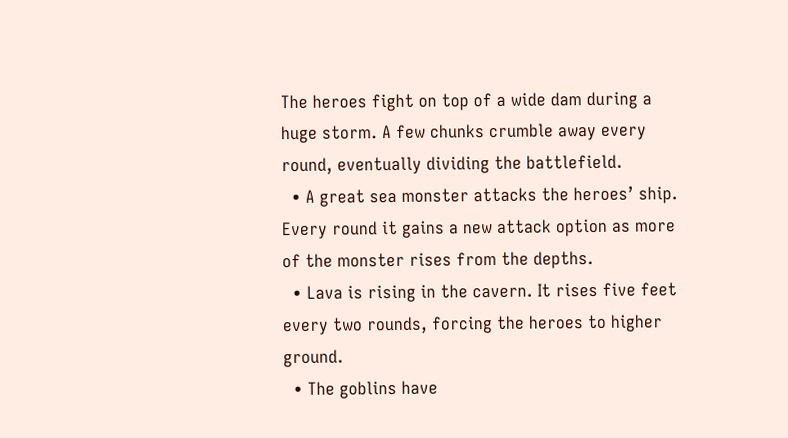The heroes fight on top of a wide dam during a huge storm. A few chunks crumble away every round, eventually dividing the battlefield.
  • A great sea monster attacks the heroes’ ship. Every round it gains a new attack option as more of the monster rises from the depths.
  • Lava is rising in the cavern. It rises five feet every two rounds, forcing the heroes to higher ground.
  • The goblins have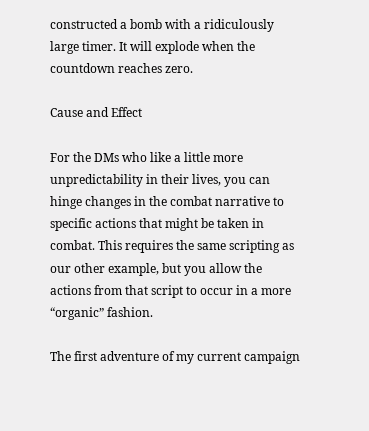constructed a bomb with a ridiculously large timer. It will explode when the countdown reaches zero.

Cause and Effect

For the DMs who like a little more unpredictability in their lives, you can hinge changes in the combat narrative to specific actions that might be taken in combat. This requires the same scripting as our other example, but you allow the actions from that script to occur in a more “organic” fashion.

The first adventure of my current campaign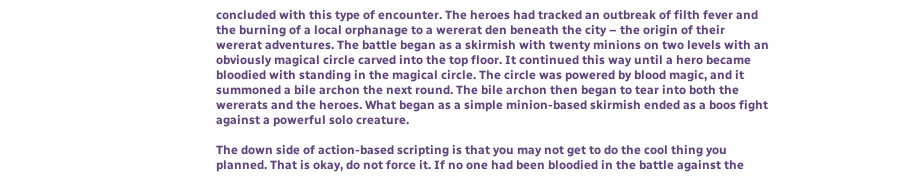concluded with this type of encounter. The heroes had tracked an outbreak of filth fever and the burning of a local orphanage to a wererat den beneath the city – the origin of their wererat adventures. The battle began as a skirmish with twenty minions on two levels with an obviously magical circle carved into the top floor. It continued this way until a hero became bloodied with standing in the magical circle. The circle was powered by blood magic, and it summoned a bile archon the next round. The bile archon then began to tear into both the wererats and the heroes. What began as a simple minion-based skirmish ended as a boos fight against a powerful solo creature.

The down side of action-based scripting is that you may not get to do the cool thing you planned. That is okay, do not force it. If no one had been bloodied in the battle against the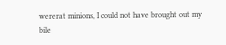wererat minions, I could not have brought out my bile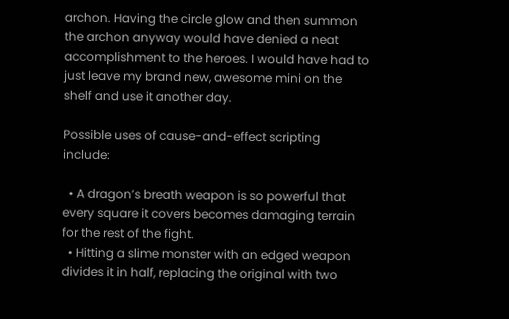archon. Having the circle glow and then summon the archon anyway would have denied a neat accomplishment to the heroes. I would have had to just leave my brand new, awesome mini on the shelf and use it another day.

Possible uses of cause-and-effect scripting include:

  • A dragon’s breath weapon is so powerful that every square it covers becomes damaging terrain for the rest of the fight.
  • Hitting a slime monster with an edged weapon divides it in half, replacing the original with two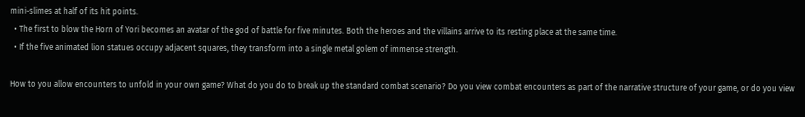mini-slimes at half of its hit points.
  • The first to blow the Horn of Yori becomes an avatar of the god of battle for five minutes. Both the heroes and the villains arrive to its resting place at the same time.
  • If the five animated lion statues occupy adjacent squares, they transform into a single metal golem of immense strength.

How to you allow encounters to unfold in your own game? What do you do to break up the standard combat scenario? Do you view combat encounters as part of the narrative structure of your game, or do you view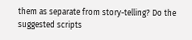them as separate from story-telling? Do the suggested scripts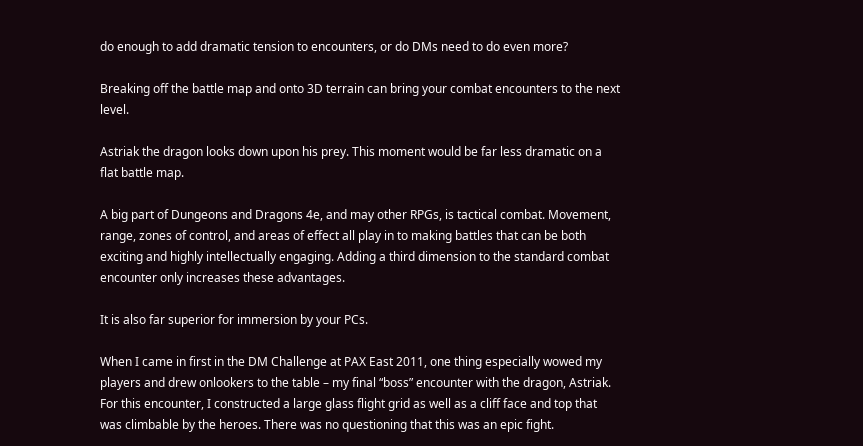do enough to add dramatic tension to encounters, or do DMs need to do even more?

Breaking off the battle map and onto 3D terrain can bring your combat encounters to the next level.

Astriak the dragon looks down upon his prey. This moment would be far less dramatic on a flat battle map.

A big part of Dungeons and Dragons 4e, and may other RPGs, is tactical combat. Movement, range, zones of control, and areas of effect all play in to making battles that can be both exciting and highly intellectually engaging. Adding a third dimension to the standard combat encounter only increases these advantages.

It is also far superior for immersion by your PCs.

When I came in first in the DM Challenge at PAX East 2011, one thing especially wowed my players and drew onlookers to the table – my final “boss” encounter with the dragon, Astriak. For this encounter, I constructed a large glass flight grid as well as a cliff face and top that was climbable by the heroes. There was no questioning that this was an epic fight.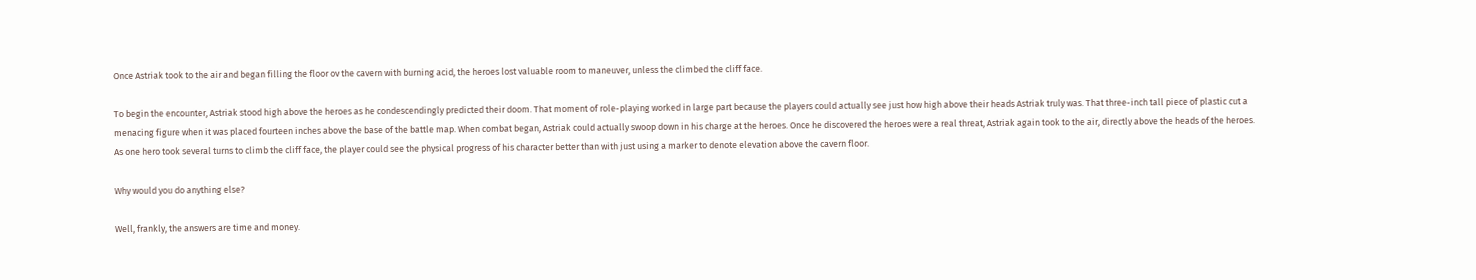Once Astriak took to the air and began filling the floor ov the cavern with burning acid, the heroes lost valuable room to maneuver, unless the climbed the cliff face.

To begin the encounter, Astriak stood high above the heroes as he condescendingly predicted their doom. That moment of role-playing worked in large part because the players could actually see just how high above their heads Astriak truly was. That three-inch tall piece of plastic cut a menacing figure when it was placed fourteen inches above the base of the battle map. When combat began, Astriak could actually swoop down in his charge at the heroes. Once he discovered the heroes were a real threat, Astriak again took to the air, directly above the heads of the heroes. As one hero took several turns to climb the cliff face, the player could see the physical progress of his character better than with just using a marker to denote elevation above the cavern floor.

Why would you do anything else?

Well, frankly, the answers are time and money.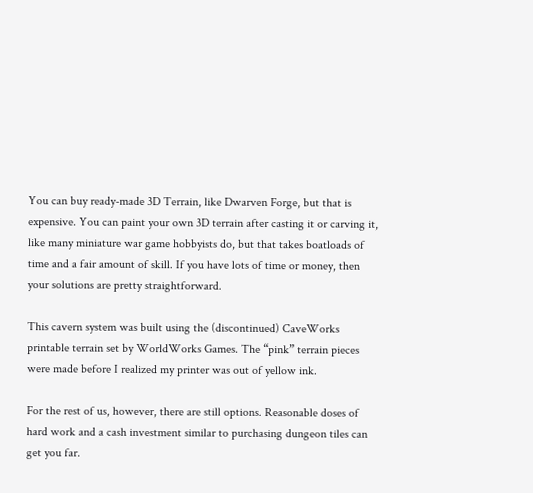You can buy ready-made 3D Terrain, like Dwarven Forge, but that is expensive. You can paint your own 3D terrain after casting it or carving it, like many miniature war game hobbyists do, but that takes boatloads of time and a fair amount of skill. If you have lots of time or money, then your solutions are pretty straightforward.

This cavern system was built using the (discontinued) CaveWorks printable terrain set by WorldWorks Games. The “pink” terrain pieces were made before I realized my printer was out of yellow ink.

For the rest of us, however, there are still options. Reasonable doses of hard work and a cash investment similar to purchasing dungeon tiles can get you far.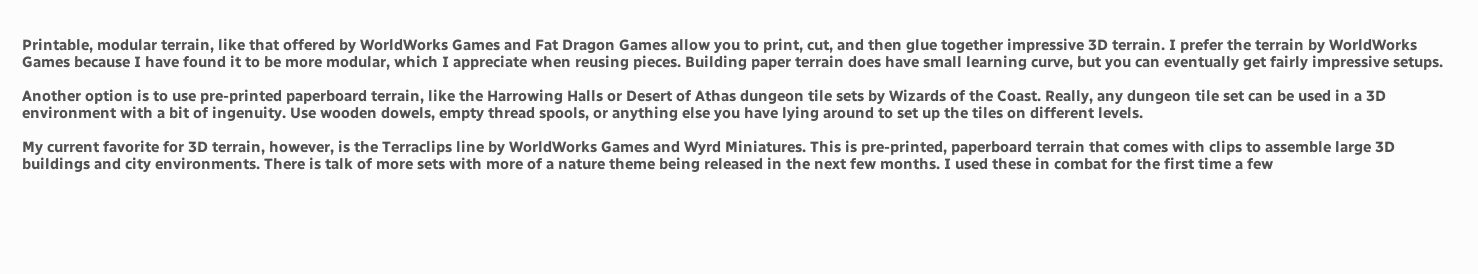Printable, modular terrain, like that offered by WorldWorks Games and Fat Dragon Games allow you to print, cut, and then glue together impressive 3D terrain. I prefer the terrain by WorldWorks Games because I have found it to be more modular, which I appreciate when reusing pieces. Building paper terrain does have small learning curve, but you can eventually get fairly impressive setups.

Another option is to use pre-printed paperboard terrain, like the Harrowing Halls or Desert of Athas dungeon tile sets by Wizards of the Coast. Really, any dungeon tile set can be used in a 3D environment with a bit of ingenuity. Use wooden dowels, empty thread spools, or anything else you have lying around to set up the tiles on different levels.

My current favorite for 3D terrain, however, is the Terraclips line by WorldWorks Games and Wyrd Miniatures. This is pre-printed, paperboard terrain that comes with clips to assemble large 3D buildings and city environments. There is talk of more sets with more of a nature theme being released in the next few months. I used these in combat for the first time a few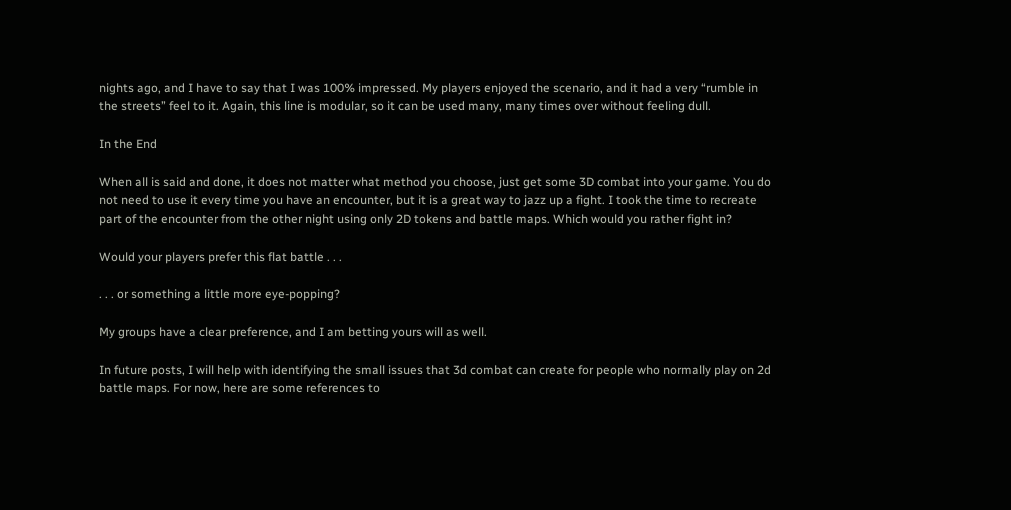nights ago, and I have to say that I was 100% impressed. My players enjoyed the scenario, and it had a very “rumble in the streets” feel to it. Again, this line is modular, so it can be used many, many times over without feeling dull.

In the End

When all is said and done, it does not matter what method you choose, just get some 3D combat into your game. You do not need to use it every time you have an encounter, but it is a great way to jazz up a fight. I took the time to recreate part of the encounter from the other night using only 2D tokens and battle maps. Which would you rather fight in?

Would your players prefer this flat battle . . .

. . . or something a little more eye-popping?

My groups have a clear preference, and I am betting yours will as well.

In future posts, I will help with identifying the small issues that 3d combat can create for people who normally play on 2d battle maps. For now, here are some references to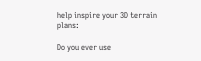help inspire your 3D terrain plans:

Do you ever use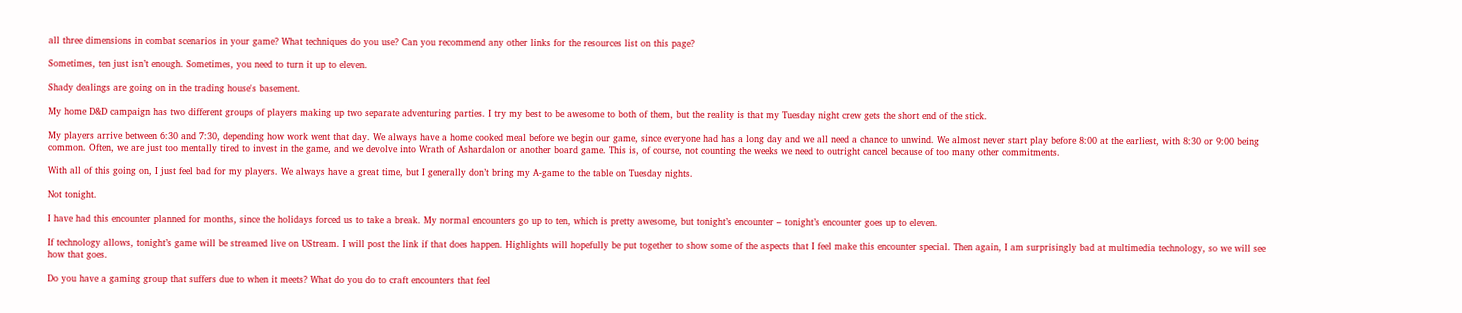all three dimensions in combat scenarios in your game? What techniques do you use? Can you recommend any other links for the resources list on this page?

Sometimes, ten just isn’t enough. Sometimes, you need to turn it up to eleven.

Shady dealings are going on in the trading house's basement.

My home D&D campaign has two different groups of players making up two separate adventuring parties. I try my best to be awesome to both of them, but the reality is that my Tuesday night crew gets the short end of the stick.

My players arrive between 6:30 and 7:30, depending how work went that day. We always have a home cooked meal before we begin our game, since everyone had has a long day and we all need a chance to unwind. We almost never start play before 8:00 at the earliest, with 8:30 or 9:00 being common. Often, we are just too mentally tired to invest in the game, and we devolve into Wrath of Ashardalon or another board game. This is, of course, not counting the weeks we need to outright cancel because of too many other commitments.

With all of this going on, I just feel bad for my players. We always have a great time, but I generally don’t bring my A-game to the table on Tuesday nights.

Not tonight.

I have had this encounter planned for months, since the holidays forced us to take a break. My normal encounters go up to ten, which is pretty awesome, but tonight’s encounter – tonight’s encounter goes up to eleven.

If technology allows, tonight’s game will be streamed live on UStream. I will post the link if that does happen. Highlights will hopefully be put together to show some of the aspects that I feel make this encounter special. Then again, I am surprisingly bad at multimedia technology, so we will see how that goes.

Do you have a gaming group that suffers due to when it meets? What do you do to craft encounters that feel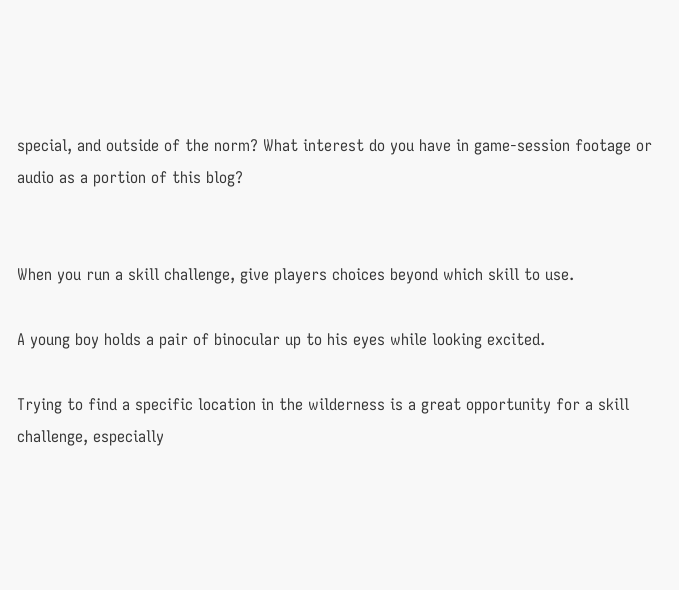special, and outside of the norm? What interest do you have in game-session footage or audio as a portion of this blog?


When you run a skill challenge, give players choices beyond which skill to use.

A young boy holds a pair of binocular up to his eyes while looking excited.

Trying to find a specific location in the wilderness is a great opportunity for a skill challenge, especially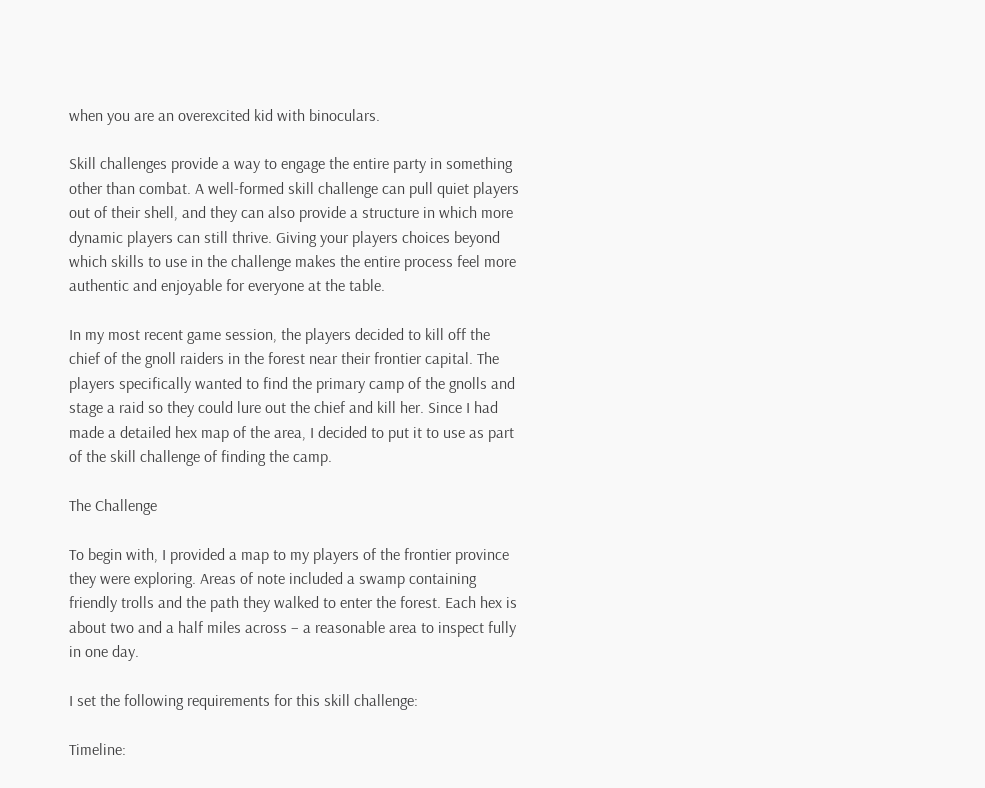when you are an overexcited kid with binoculars.

Skill challenges provide a way to engage the entire party in something other than combat. A well-formed skill challenge can pull quiet players out of their shell, and they can also provide a structure in which more dynamic players can still thrive. Giving your players choices beyond which skills to use in the challenge makes the entire process feel more authentic and enjoyable for everyone at the table.

In my most recent game session, the players decided to kill off the chief of the gnoll raiders in the forest near their frontier capital. The players specifically wanted to find the primary camp of the gnolls and stage a raid so they could lure out the chief and kill her. Since I had made a detailed hex map of the area, I decided to put it to use as part of the skill challenge of finding the camp.

The Challenge

To begin with, I provided a map to my players of the frontier province they were exploring. Areas of note included a swamp containing friendly trolls and the path they walked to enter the forest. Each hex is about two and a half miles across – a reasonable area to inspect fully in one day.

I set the following requirements for this skill challenge:

Timeline: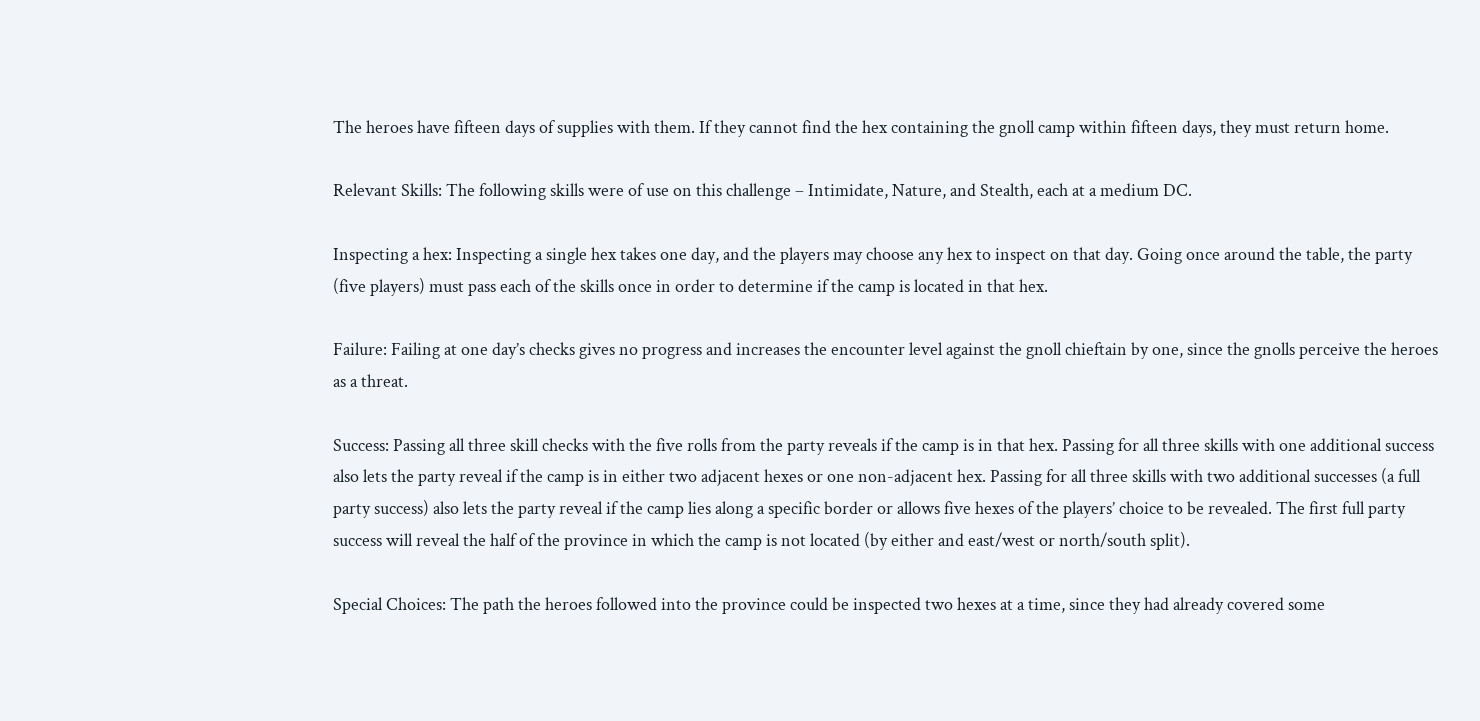The heroes have fifteen days of supplies with them. If they cannot find the hex containing the gnoll camp within fifteen days, they must return home.

Relevant Skills: The following skills were of use on this challenge – Intimidate, Nature, and Stealth, each at a medium DC.

Inspecting a hex: Inspecting a single hex takes one day, and the players may choose any hex to inspect on that day. Going once around the table, the party (five players) must pass each of the skills once in order to determine if the camp is located in that hex.

Failure: Failing at one day’s checks gives no progress and increases the encounter level against the gnoll chieftain by one, since the gnolls perceive the heroes as a threat.

Success: Passing all three skill checks with the five rolls from the party reveals if the camp is in that hex. Passing for all three skills with one additional success also lets the party reveal if the camp is in either two adjacent hexes or one non-adjacent hex. Passing for all three skills with two additional successes (a full party success) also lets the party reveal if the camp lies along a specific border or allows five hexes of the players’ choice to be revealed. The first full party success will reveal the half of the province in which the camp is not located (by either and east/west or north/south split).

Special Choices: The path the heroes followed into the province could be inspected two hexes at a time, since they had already covered some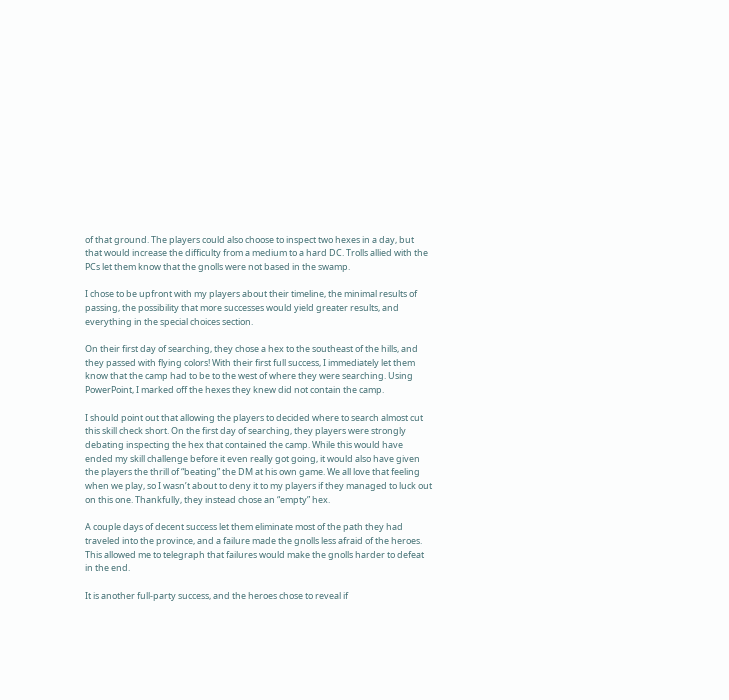of that ground. The players could also choose to inspect two hexes in a day, but that would increase the difficulty from a medium to a hard DC. Trolls allied with the PCs let them know that the gnolls were not based in the swamp.

I chose to be upfront with my players about their timeline, the minimal results of passing, the possibility that more successes would yield greater results, and everything in the special choices section.

On their first day of searching, they chose a hex to the southeast of the hills, and they passed with flying colors! With their first full success, I immediately let them know that the camp had to be to the west of where they were searching. Using PowerPoint, I marked off the hexes they knew did not contain the camp.

I should point out that allowing the players to decided where to search almost cut this skill check short. On the first day of searching, they players were strongly debating inspecting the hex that contained the camp. While this would have ended my skill challenge before it even really got going, it would also have given the players the thrill of “beating” the DM at his own game. We all love that feeling when we play, so I wasn’t about to deny it to my players if they managed to luck out on this one. Thankfully, they instead chose an “empty” hex.

A couple days of decent success let them eliminate most of the path they had traveled into the province, and a failure made the gnolls less afraid of the heroes. This allowed me to telegraph that failures would make the gnolls harder to defeat in the end.

It is another full-party success, and the heroes chose to reveal if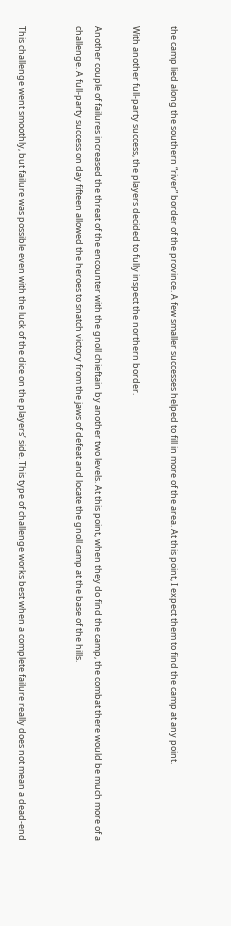the camp lied along the southern “river” border of the province. A few smaller successes helped to fill in more of the area. At this point, I expect them to find the camp at any point.

With another full-party success, the players decided to fully inspect the northern border.

Another couple of failures increased the threat of the encounter with the gnoll chieftain by another two levels. At this point, when they do find the camp, the combat there would be much more of a challenge. A full-party success on day fifteen allowed the heroes to snatch victory from the jaws of defeat and locate the gnoll camp at the base of the hills.


This challenge went smoothly, but failure was possible even with the luck of the dice on the players’ side. This type of challenge works best when a complete failure really does not mean a dead-end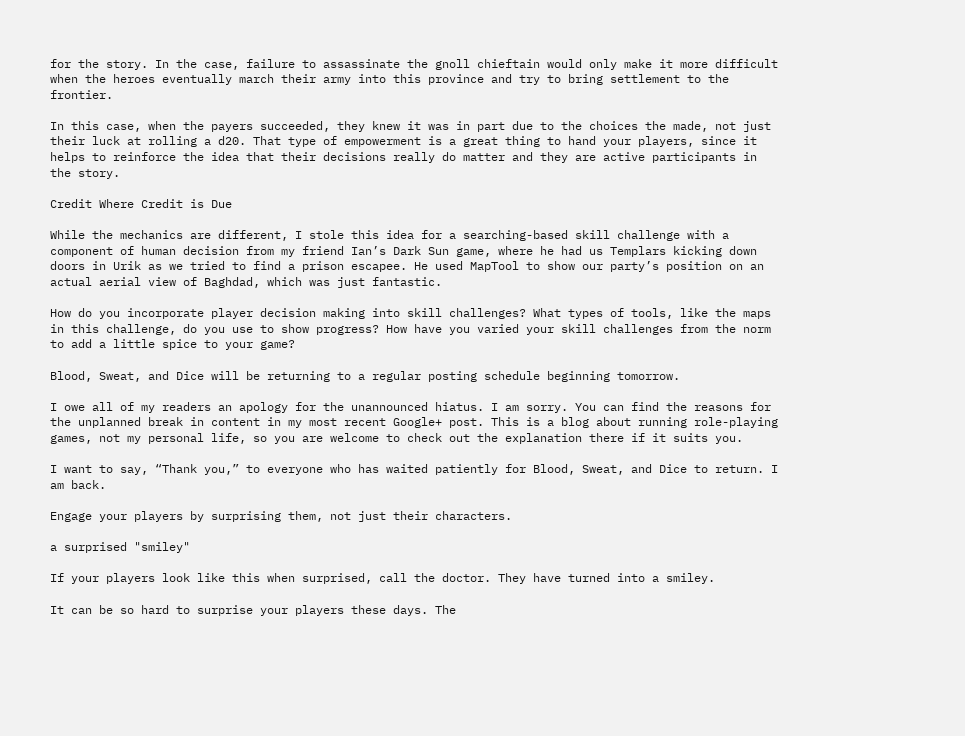for the story. In the case, failure to assassinate the gnoll chieftain would only make it more difficult when the heroes eventually march their army into this province and try to bring settlement to the frontier.

In this case, when the payers succeeded, they knew it was in part due to the choices the made, not just their luck at rolling a d20. That type of empowerment is a great thing to hand your players, since it helps to reinforce the idea that their decisions really do matter and they are active participants in the story.

Credit Where Credit is Due

While the mechanics are different, I stole this idea for a searching-based skill challenge with a component of human decision from my friend Ian’s Dark Sun game, where he had us Templars kicking down doors in Urik as we tried to find a prison escapee. He used MapTool to show our party’s position on an actual aerial view of Baghdad, which was just fantastic.

How do you incorporate player decision making into skill challenges? What types of tools, like the maps in this challenge, do you use to show progress? How have you varied your skill challenges from the norm to add a little spice to your game?

Blood, Sweat, and Dice will be returning to a regular posting schedule beginning tomorrow.

I owe all of my readers an apology for the unannounced hiatus. I am sorry. You can find the reasons for the unplanned break in content in my most recent Google+ post. This is a blog about running role-playing games, not my personal life, so you are welcome to check out the explanation there if it suits you.

I want to say, “Thank you,” to everyone who has waited patiently for Blood, Sweat, and Dice to return. I am back.

Engage your players by surprising them, not just their characters.

a surprised "smiley"

If your players look like this when surprised, call the doctor. They have turned into a smiley.

It can be so hard to surprise your players these days. The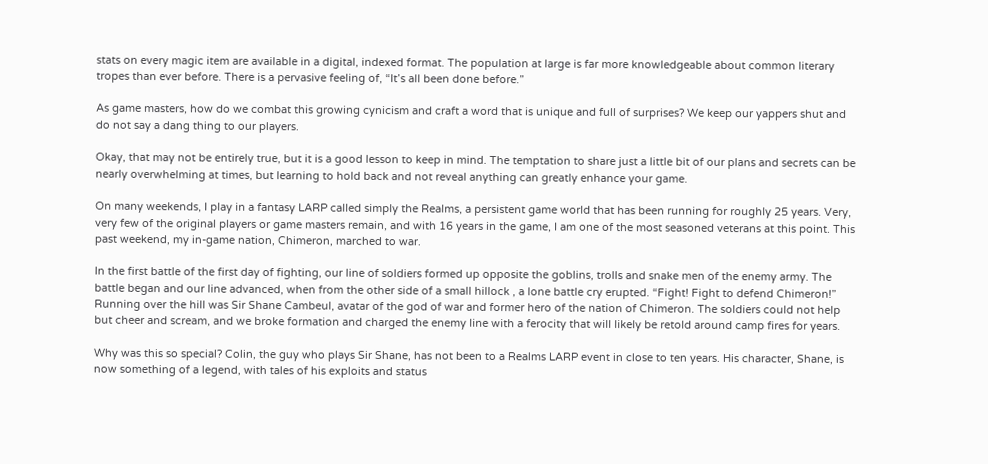stats on every magic item are available in a digital, indexed format. The population at large is far more knowledgeable about common literary tropes than ever before. There is a pervasive feeling of, “It’s all been done before.”

As game masters, how do we combat this growing cynicism and craft a word that is unique and full of surprises? We keep our yappers shut and do not say a dang thing to our players.

Okay, that may not be entirely true, but it is a good lesson to keep in mind. The temptation to share just a little bit of our plans and secrets can be nearly overwhelming at times, but learning to hold back and not reveal anything can greatly enhance your game.

On many weekends, I play in a fantasy LARP called simply the Realms, a persistent game world that has been running for roughly 25 years. Very, very few of the original players or game masters remain, and with 16 years in the game, I am one of the most seasoned veterans at this point. This past weekend, my in-game nation, Chimeron, marched to war.

In the first battle of the first day of fighting, our line of soldiers formed up opposite the goblins, trolls and snake men of the enemy army. The battle began and our line advanced, when from the other side of a small hillock , a lone battle cry erupted. “Fight! Fight to defend Chimeron!” Running over the hill was Sir Shane Cambeul, avatar of the god of war and former hero of the nation of Chimeron. The soldiers could not help but cheer and scream, and we broke formation and charged the enemy line with a ferocity that will likely be retold around camp fires for years.

Why was this so special? Colin, the guy who plays Sir Shane, has not been to a Realms LARP event in close to ten years. His character, Shane, is now something of a legend, with tales of his exploits and status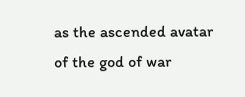as the ascended avatar of the god of war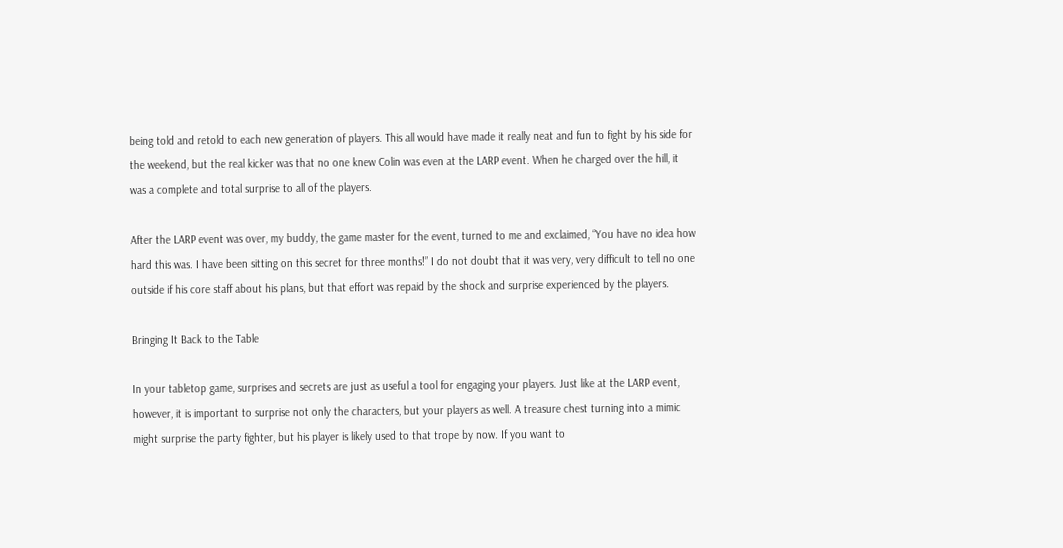being told and retold to each new generation of players. This all would have made it really neat and fun to fight by his side for the weekend, but the real kicker was that no one knew Colin was even at the LARP event. When he charged over the hill, it was a complete and total surprise to all of the players.

After the LARP event was over, my buddy, the game master for the event, turned to me and exclaimed, “You have no idea how hard this was. I have been sitting on this secret for three months!” I do not doubt that it was very, very difficult to tell no one outside if his core staff about his plans, but that effort was repaid by the shock and surprise experienced by the players.

Bringing It Back to the Table

In your tabletop game, surprises and secrets are just as useful a tool for engaging your players. Just like at the LARP event, however, it is important to surprise not only the characters, but your players as well. A treasure chest turning into a mimic might surprise the party fighter, but his player is likely used to that trope by now. If you want to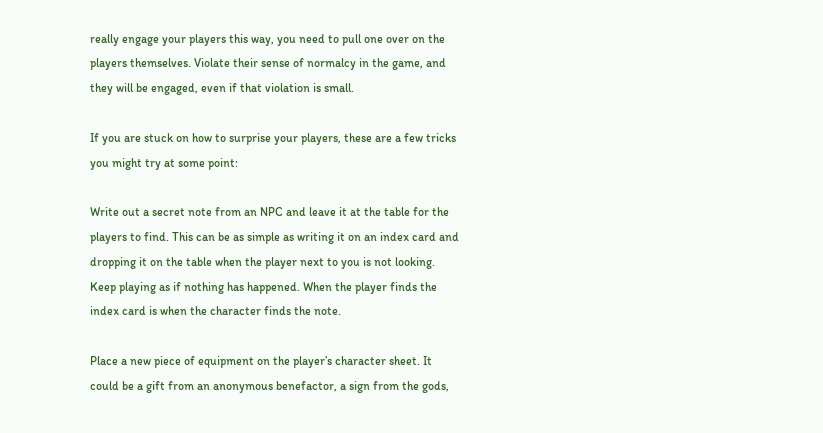really engage your players this way, you need to pull one over on the players themselves. Violate their sense of normalcy in the game, and they will be engaged, even if that violation is small.

If you are stuck on how to surprise your players, these are a few tricks you might try at some point:

Write out a secret note from an NPC and leave it at the table for the players to find. This can be as simple as writing it on an index card and dropping it on the table when the player next to you is not looking. Keep playing as if nothing has happened. When the player finds the index card is when the character finds the note.

Place a new piece of equipment on the player’s character sheet. It could be a gift from an anonymous benefactor, a sign from the gods,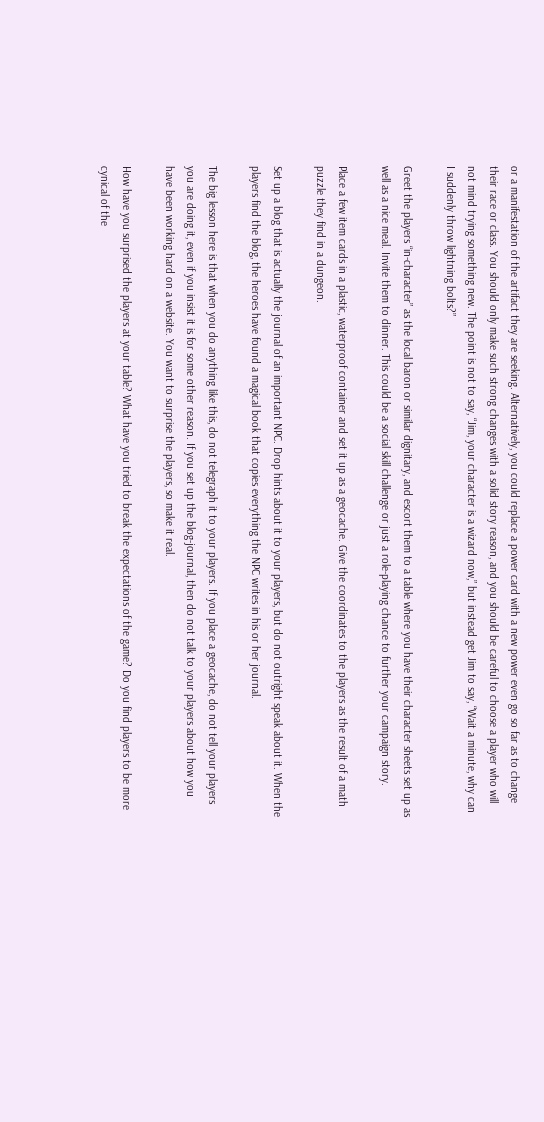or a manifestation of the artifact they are seeking. Alternatively, you could replace a power card with a new power even go so far as to change their race or class. You should only make such strong changes with a solid story reason, and you should be careful to choose a player who will not mind trying something new. The point is not to say, “Jim, your character is a wizard now,” but instead get Jim to say, “Wait a minute, why can I suddenly throw lightning bolts?”

Greet the players “in-character” as the local baron or similar dignitary, and escort them to a table where you have their character sheets set up as well as a nice meal. Invite them to dinner. This could be a social skill challenge or just a role-playing chance to further your campaign story.

Place a few item cards in a plastic, waterproof container and set it up as a geocache. Give the coordinates to the players as the result of a math puzzle they find in a dungeon.

Set up a blog that is actually the journal of an important NPC. Drop hints about it to your players, but do not outright speak about it. When the players find the blog, the heroes have found a magical book that copies everything the NPC writes in his or her journal.

The big lesson here is that when you do anything like this, do not telegraph it to your players. If you place a geocache, do not tell your players you are doing it, even if you insist it is for some other reason. If you set up the blog-journal, then do not talk to your players about how you have been working hard on a website. You want to surprise the players, so make it real.

How have you surprised the players at your table? What have you tried to break the expectations of the game? Do you find players to be more cynical of the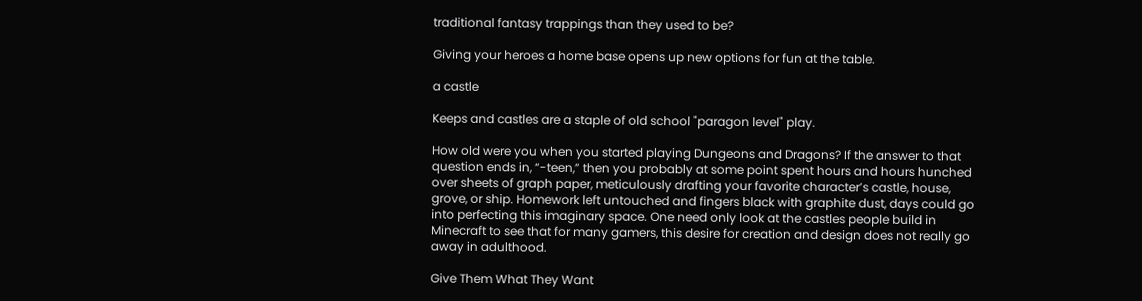traditional fantasy trappings than they used to be?

Giving your heroes a home base opens up new options for fun at the table.

a castle

Keeps and castles are a staple of old school "paragon level" play.

How old were you when you started playing Dungeons and Dragons? If the answer to that question ends in, “-teen,” then you probably at some point spent hours and hours hunched over sheets of graph paper, meticulously drafting your favorite character’s castle, house, grove, or ship. Homework left untouched and fingers black with graphite dust, days could go into perfecting this imaginary space. One need only look at the castles people build in Minecraft to see that for many gamers, this desire for creation and design does not really go away in adulthood.

Give Them What They Want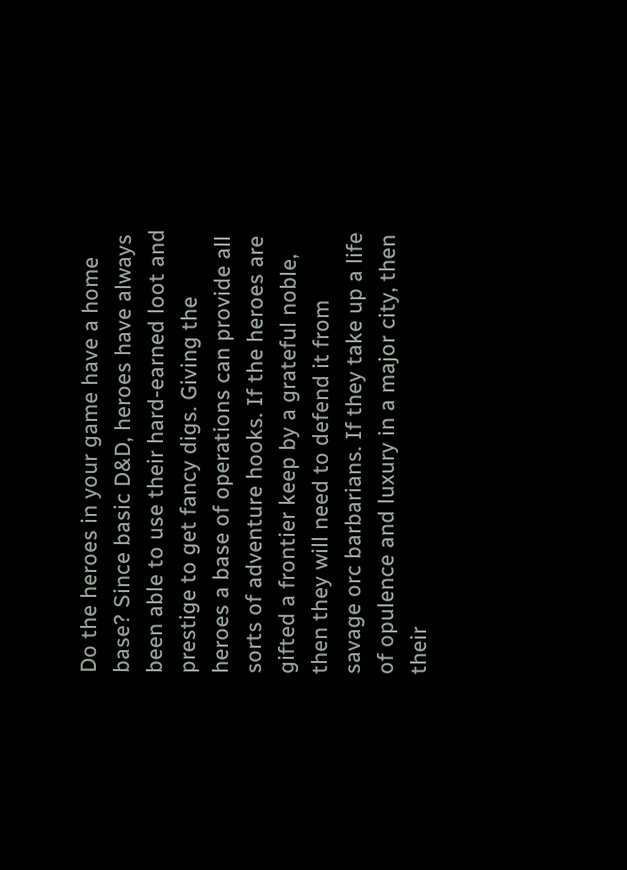Do the heroes in your game have a home base? Since basic D&D, heroes have always been able to use their hard-earned loot and prestige to get fancy digs. Giving the heroes a base of operations can provide all sorts of adventure hooks. If the heroes are gifted a frontier keep by a grateful noble, then they will need to defend it from savage orc barbarians. If they take up a life of opulence and luxury in a major city, then their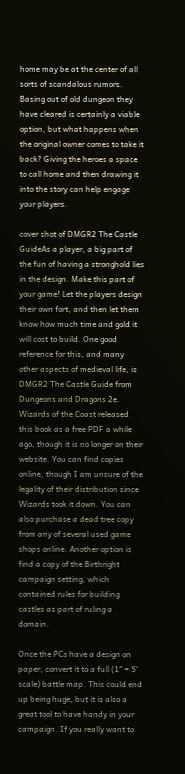home may be at the center of all sorts of scandalous rumors. Basing out of old dungeon they have cleared is certainly a viable option, but what happens when the original owner comes to take it back? Giving the heroes a space to call home and then drawing it into the story can help engage your players.

cover shot of DMGR2 The Castle GuideAs a player, a big part of the fun of having a stronghold lies in the design. Make this part of your game! Let the players design their own fort, and then let them know how much time and gold it will cost to build. One good reference for this, and many other aspects of medieval life, is DMGR2 The Castle Guide from Dungeons and Dragons 2e. Wizards of the Coast released this book as a free PDF a while ago, though it is no longer on their website. You can find copies online, though I am unsure of the legality of their distribution since Wizards took it down. You can also purchase a dead tree copy from any of several used game shops online. Another option is find a copy of the Birthright campaign setting, which contained rules for building castles as part of ruling a domain.

Once the PCs have a design on paper, convert it to a full (1″ = 5′ scale) battle map. This could end up being huge, but it is also a great tool to have handy in your campaign. If you really want to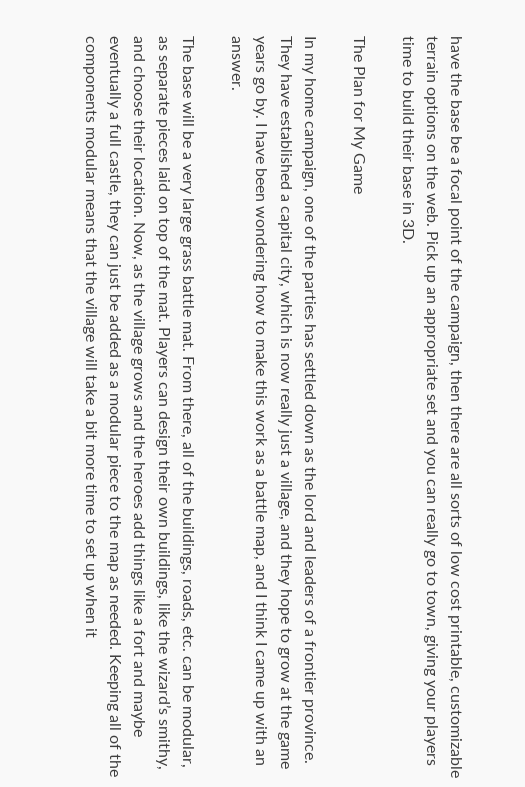have the base be a focal point of the campaign, then there are all sorts of low cost printable, customizable terrain options on the web. Pick up an appropriate set and you can really go to town, giving your players time to build their base in 3D.

The Plan for My Game

In my home campaign, one of the parties has settled down as the lord and leaders of a frontier province. They have established a capital city, which is now really just a village, and they hope to grow at the game years go by. I have been wondering how to make this work as a battle map, and I think I came up with an answer.

The base will be a very large grass battle mat. From there, all of the buildings, roads, etc. can be modular, as separate pieces laid on top of the mat. Players can design their own buildings, like the wizard’s smithy, and choose their location. Now, as the village grows and the heroes add things like a fort and maybe eventually a full castle, they can just be added as a modular piece to the map as needed. Keeping all of the components modular means that the village will take a bit more time to set up when it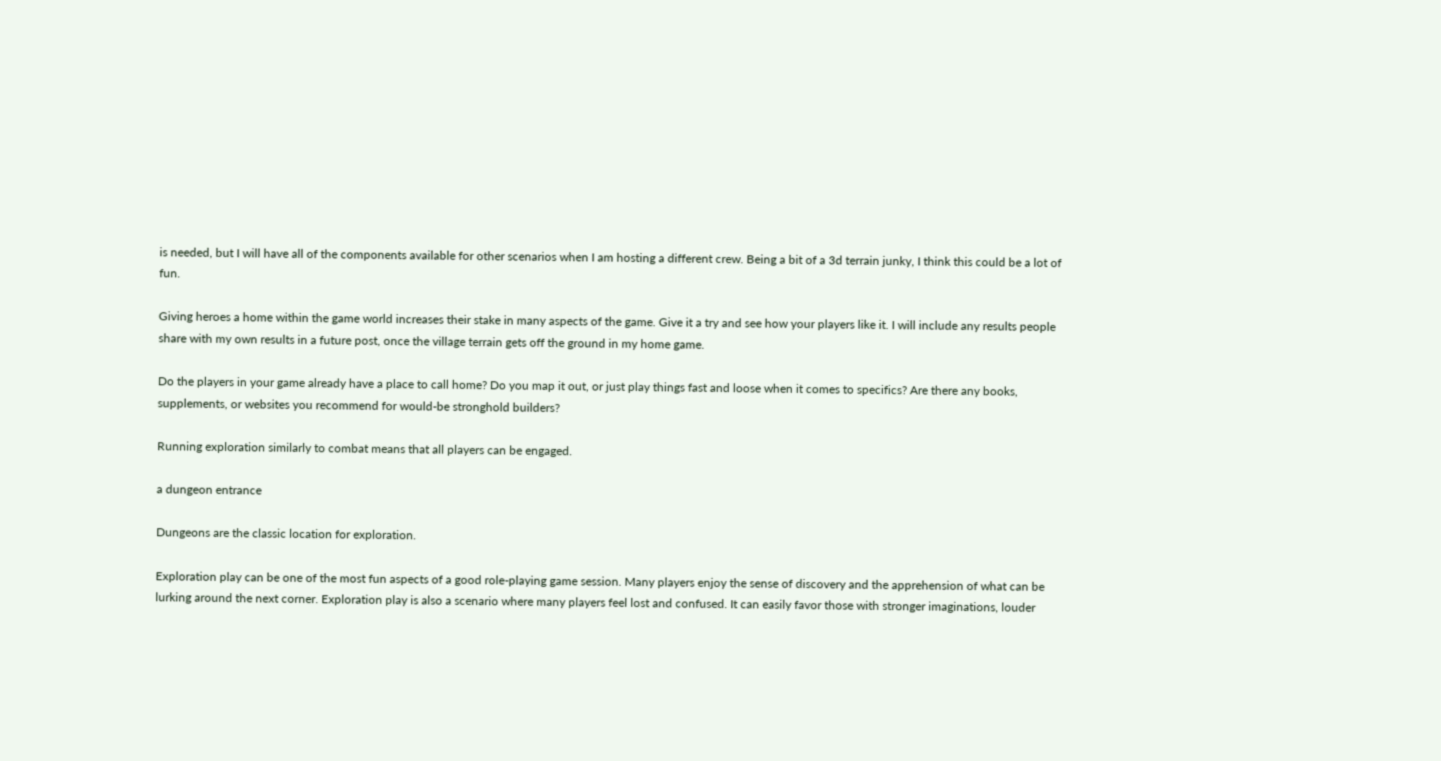is needed, but I will have all of the components available for other scenarios when I am hosting a different crew. Being a bit of a 3d terrain junky, I think this could be a lot of fun.

Giving heroes a home within the game world increases their stake in many aspects of the game. Give it a try and see how your players like it. I will include any results people share with my own results in a future post, once the village terrain gets off the ground in my home game.

Do the players in your game already have a place to call home? Do you map it out, or just play things fast and loose when it comes to specifics? Are there any books, supplements, or websites you recommend for would-be stronghold builders?

Running exploration similarly to combat means that all players can be engaged.

a dungeon entrance

Dungeons are the classic location for exploration.

Exploration play can be one of the most fun aspects of a good role-playing game session. Many players enjoy the sense of discovery and the apprehension of what can be lurking around the next corner. Exploration play is also a scenario where many players feel lost and confused. It can easily favor those with stronger imaginations, louder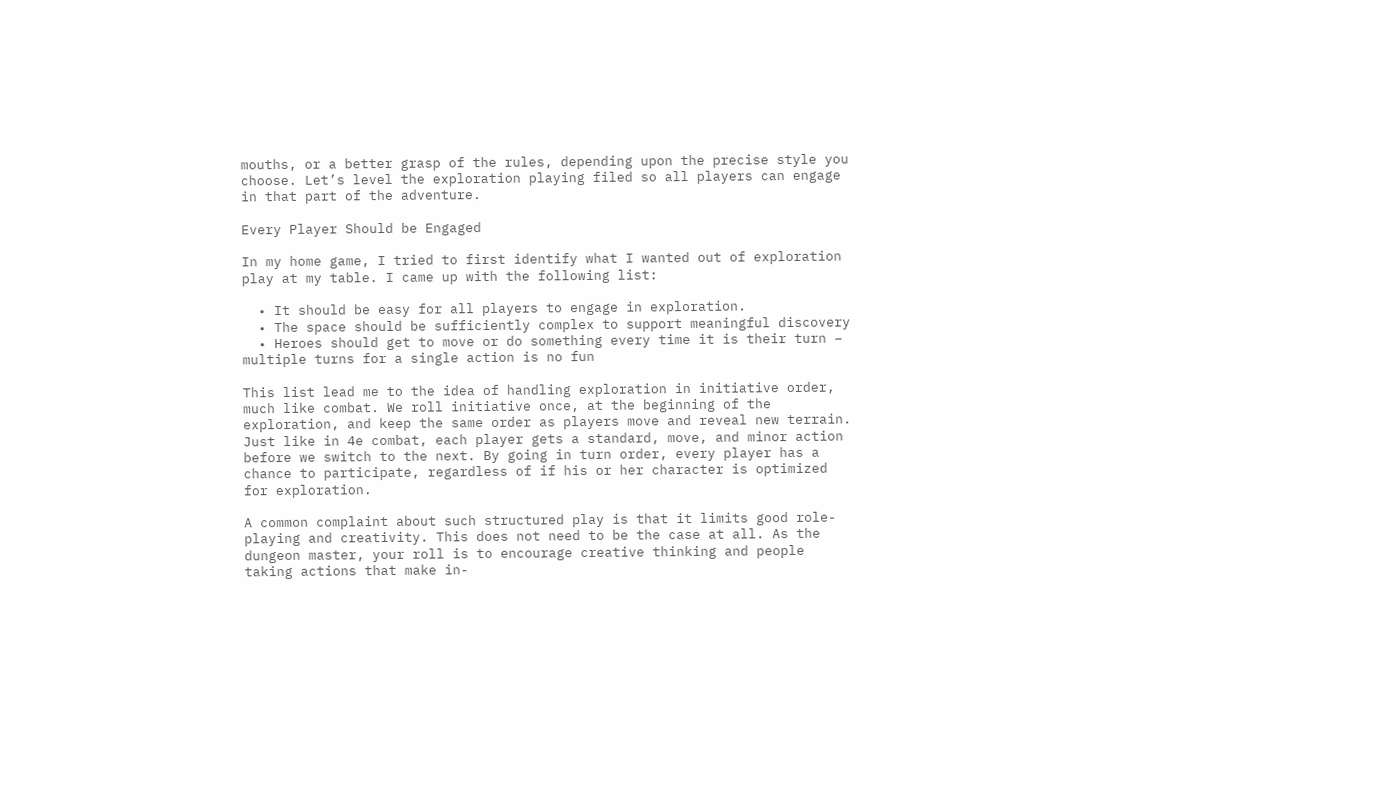mouths, or a better grasp of the rules, depending upon the precise style you choose. Let’s level the exploration playing filed so all players can engage in that part of the adventure.

Every Player Should be Engaged

In my home game, I tried to first identify what I wanted out of exploration play at my table. I came up with the following list:

  • It should be easy for all players to engage in exploration.
  • The space should be sufficiently complex to support meaningful discovery
  • Heroes should get to move or do something every time it is their turn – multiple turns for a single action is no fun

This list lead me to the idea of handling exploration in initiative order, much like combat. We roll initiative once, at the beginning of the exploration, and keep the same order as players move and reveal new terrain. Just like in 4e combat, each player gets a standard, move, and minor action before we switch to the next. By going in turn order, every player has a chance to participate, regardless of if his or her character is optimized for exploration.

A common complaint about such structured play is that it limits good role-playing and creativity. This does not need to be the case at all. As the dungeon master, your roll is to encourage creative thinking and people taking actions that make in-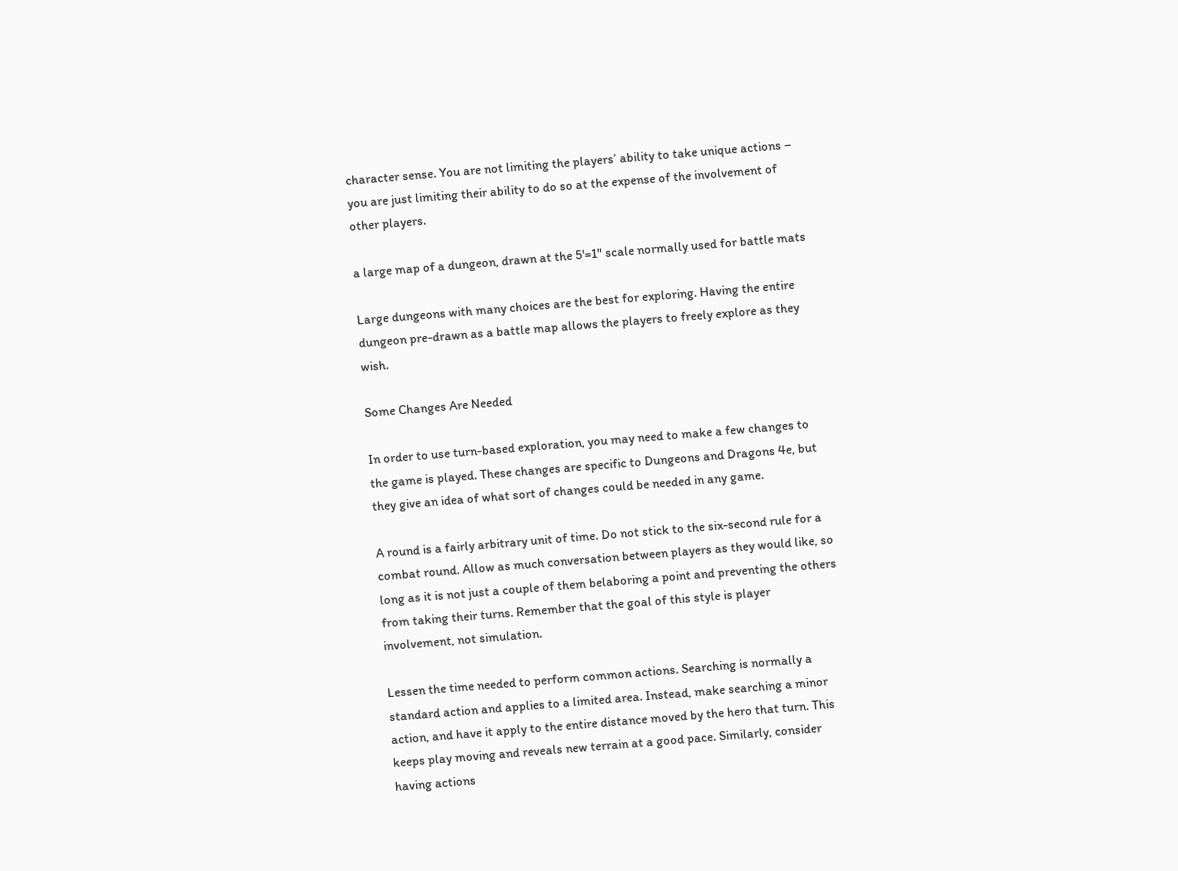character sense. You are not limiting the players’ ability to take unique actions – you are just limiting their ability to do so at the expense of the involvement of other players.

a large map of a dungeon, drawn at the 5'=1" scale normally used for battle mats

Large dungeons with many choices are the best for exploring. Having the entire dungeon pre-drawn as a battle map allows the players to freely explore as they wish.

Some Changes Are Needed

In order to use turn-based exploration, you may need to make a few changes to the game is played. These changes are specific to Dungeons and Dragons 4e, but they give an idea of what sort of changes could be needed in any game.

A round is a fairly arbitrary unit of time. Do not stick to the six-second rule for a combat round. Allow as much conversation between players as they would like, so long as it is not just a couple of them belaboring a point and preventing the others from taking their turns. Remember that the goal of this style is player involvement, not simulation.

Lessen the time needed to perform common actions. Searching is normally a standard action and applies to a limited area. Instead, make searching a minor action, and have it apply to the entire distance moved by the hero that turn. This keeps play moving and reveals new terrain at a good pace. Similarly, consider having actions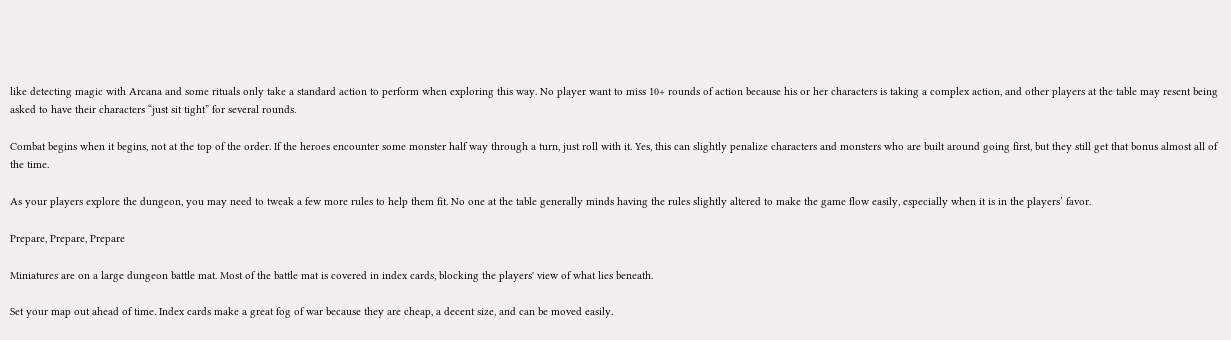like detecting magic with Arcana and some rituals only take a standard action to perform when exploring this way. No player want to miss 10+ rounds of action because his or her characters is taking a complex action, and other players at the table may resent being asked to have their characters “just sit tight” for several rounds.

Combat begins when it begins, not at the top of the order. If the heroes encounter some monster half way through a turn, just roll with it. Yes, this can slightly penalize characters and monsters who are built around going first, but they still get that bonus almost all of the time.

As your players explore the dungeon, you may need to tweak a few more rules to help them fit. No one at the table generally minds having the rules slightly altered to make the game flow easily, especially when it is in the players’ favor.

Prepare, Prepare, Prepare

Miniatures are on a large dungeon battle mat. Most of the battle mat is covered in index cards, blocking the players' view of what lies beneath.

Set your map out ahead of time. Index cards make a great fog of war because they are cheap, a decent size, and can be moved easily.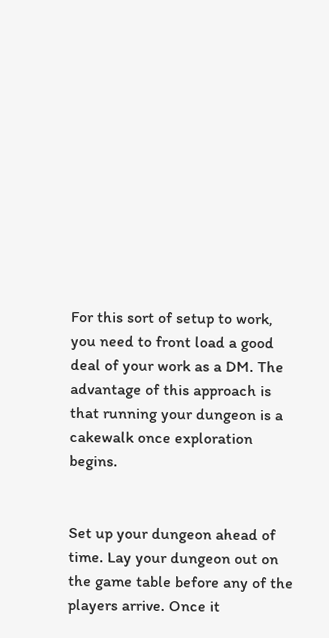For this sort of setup to work, you need to front load a good deal of your work as a DM. The advantage of this approach is that running your dungeon is a cakewalk once exploration begins.


Set up your dungeon ahead of time. Lay your dungeon out on the game table before any of the players arrive. Once it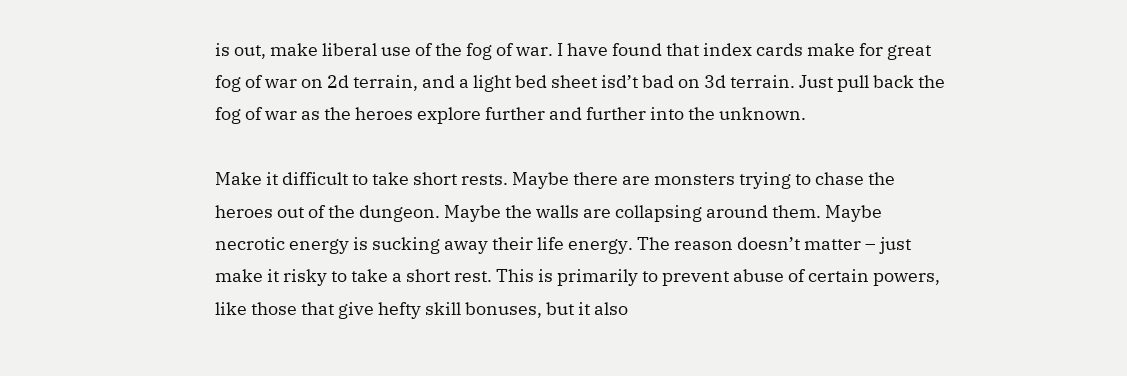is out, make liberal use of the fog of war. I have found that index cards make for great fog of war on 2d terrain, and a light bed sheet isd’t bad on 3d terrain. Just pull back the fog of war as the heroes explore further and further into the unknown.

Make it difficult to take short rests. Maybe there are monsters trying to chase the heroes out of the dungeon. Maybe the walls are collapsing around them. Maybe necrotic energy is sucking away their life energy. The reason doesn’t matter – just make it risky to take a short rest. This is primarily to prevent abuse of certain powers, like those that give hefty skill bonuses, but it also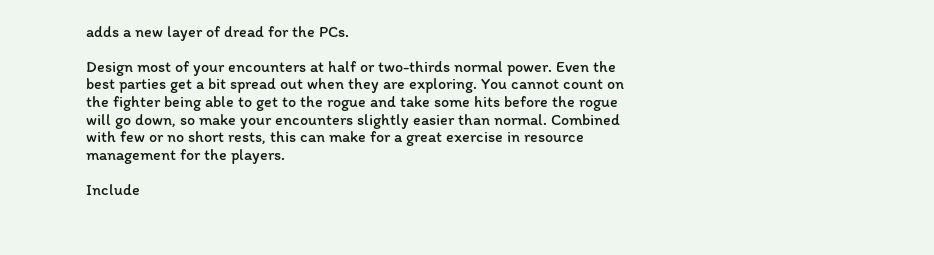adds a new layer of dread for the PCs.

Design most of your encounters at half or two-thirds normal power. Even the best parties get a bit spread out when they are exploring. You cannot count on the fighter being able to get to the rogue and take some hits before the rogue will go down, so make your encounters slightly easier than normal. Combined with few or no short rests, this can make for a great exercise in resource management for the players.

Include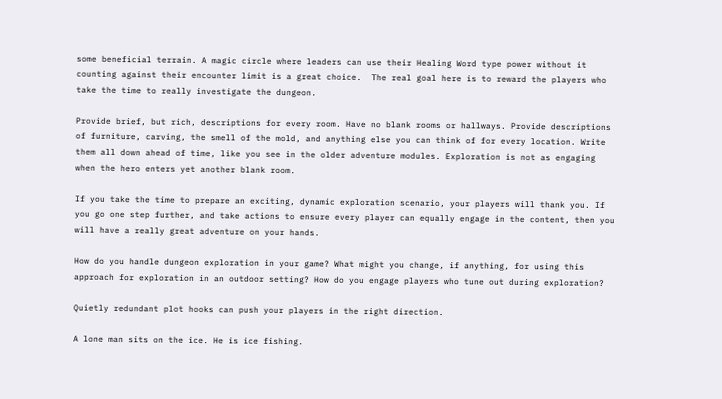some beneficial terrain. A magic circle where leaders can use their Healing Word type power without it counting against their encounter limit is a great choice.  The real goal here is to reward the players who take the time to really investigate the dungeon.

Provide brief, but rich, descriptions for every room. Have no blank rooms or hallways. Provide descriptions of furniture, carving, the smell of the mold, and anything else you can think of for every location. Write them all down ahead of time, like you see in the older adventure modules. Exploration is not as engaging when the hero enters yet another blank room.

If you take the time to prepare an exciting, dynamic exploration scenario, your players will thank you. If you go one step further, and take actions to ensure every player can equally engage in the content, then you will have a really great adventure on your hands.

How do you handle dungeon exploration in your game? What might you change, if anything, for using this approach for exploration in an outdoor setting? How do you engage players who tune out during exploration?

Quietly redundant plot hooks can push your players in the right direction.

A lone man sits on the ice. He is ice fishing.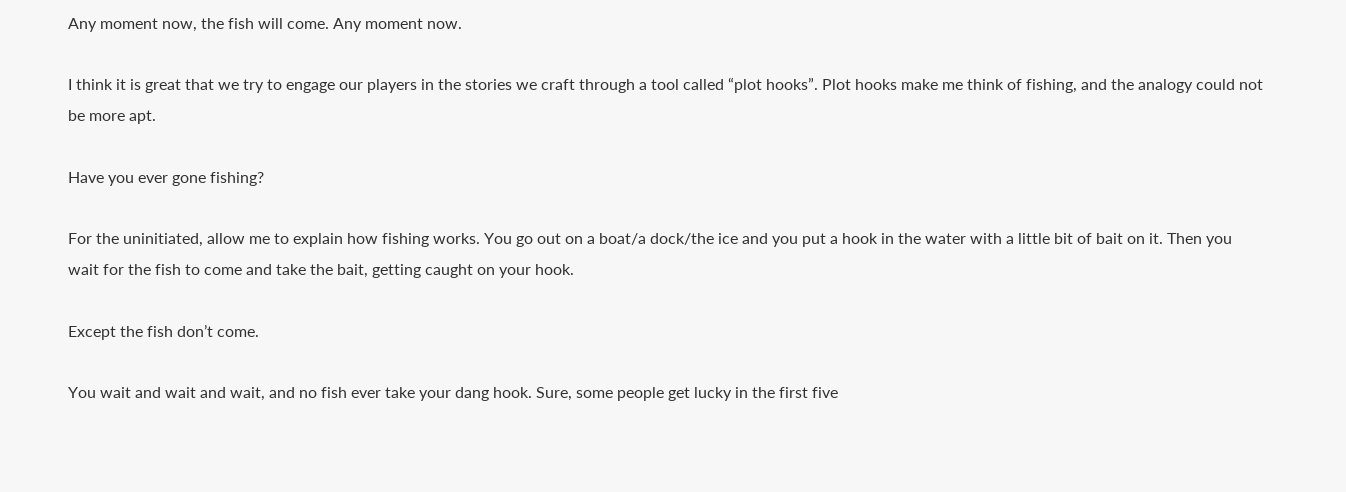Any moment now, the fish will come. Any moment now.

I think it is great that we try to engage our players in the stories we craft through a tool called “plot hooks”. Plot hooks make me think of fishing, and the analogy could not be more apt.

Have you ever gone fishing?

For the uninitiated, allow me to explain how fishing works. You go out on a boat/a dock/the ice and you put a hook in the water with a little bit of bait on it. Then you wait for the fish to come and take the bait, getting caught on your hook.

Except the fish don’t come.

You wait and wait and wait, and no fish ever take your dang hook. Sure, some people get lucky in the first five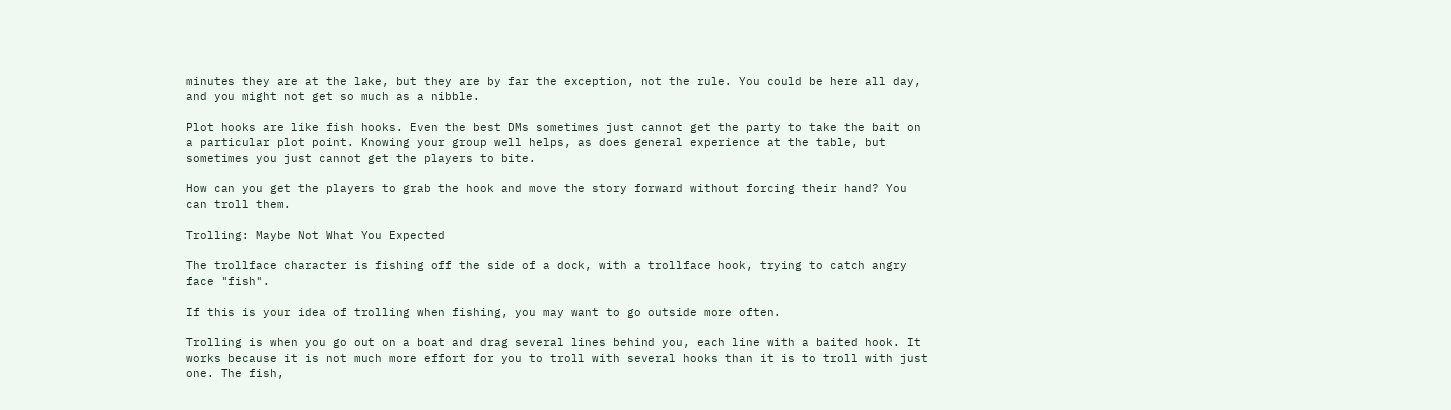minutes they are at the lake, but they are by far the exception, not the rule. You could be here all day, and you might not get so much as a nibble.

Plot hooks are like fish hooks. Even the best DMs sometimes just cannot get the party to take the bait on a particular plot point. Knowing your group well helps, as does general experience at the table, but sometimes you just cannot get the players to bite.

How can you get the players to grab the hook and move the story forward without forcing their hand? You can troll them.

Trolling: Maybe Not What You Expected

The trollface character is fishing off the side of a dock, with a trollface hook, trying to catch angry face "fish".

If this is your idea of trolling when fishing, you may want to go outside more often.

Trolling is when you go out on a boat and drag several lines behind you, each line with a baited hook. It works because it is not much more effort for you to troll with several hooks than it is to troll with just one. The fish,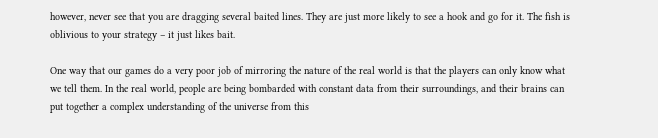however, never see that you are dragging several baited lines. They are just more likely to see a hook and go for it. The fish is oblivious to your strategy – it just likes bait.

One way that our games do a very poor job of mirroring the nature of the real world is that the players can only know what we tell them. In the real world, people are being bombarded with constant data from their surroundings, and their brains can put together a complex understanding of the universe from this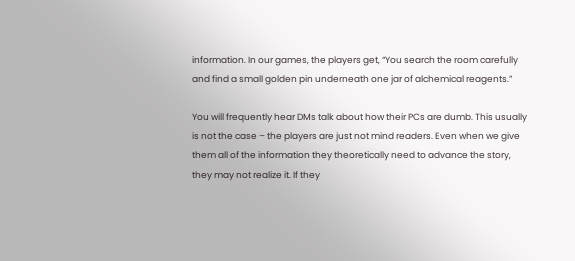information. In our games, the players get, “You search the room carefully and find a small golden pin underneath one jar of alchemical reagents.”

You will frequently hear DMs talk about how their PCs are dumb. This usually is not the case – the players are just not mind readers. Even when we give them all of the information they theoretically need to advance the story, they may not realize it. If they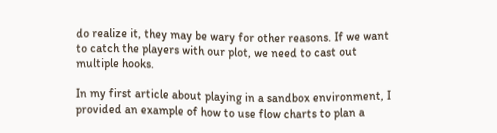do realize it, they may be wary for other reasons. If we want to catch the players with our plot, we need to cast out multiple hooks.

In my first article about playing in a sandbox environment, I provided an example of how to use flow charts to plan a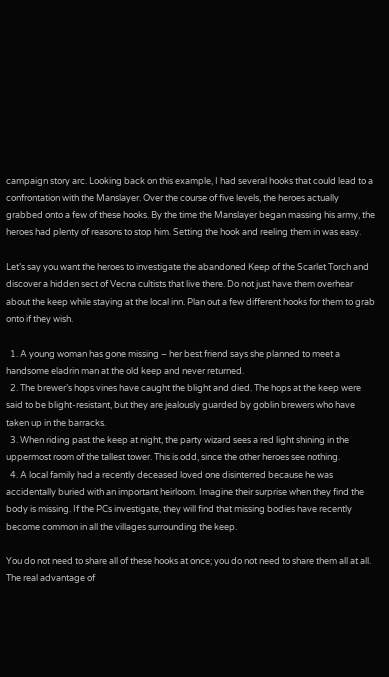campaign story arc. Looking back on this example, I had several hooks that could lead to a confrontation with the Manslayer. Over the course of five levels, the heroes actually grabbed onto a few of these hooks. By the time the Manslayer began massing his army, the heroes had plenty of reasons to stop him. Setting the hook and reeling them in was easy.

Let’s say you want the heroes to investigate the abandoned Keep of the Scarlet Torch and discover a hidden sect of Vecna cultists that live there. Do not just have them overhear about the keep while staying at the local inn. Plan out a few different hooks for them to grab onto if they wish.

  1. A young woman has gone missing – her best friend says she planned to meet a handsome eladrin man at the old keep and never returned.
  2. The brewer’s hops vines have caught the blight and died. The hops at the keep were said to be blight-resistant, but they are jealously guarded by goblin brewers who have taken up in the barracks.
  3. When riding past the keep at night, the party wizard sees a red light shining in the uppermost room of the tallest tower. This is odd, since the other heroes see nothing.
  4. A local family had a recently deceased loved one disinterred because he was accidentally buried with an important heirloom. Imagine their surprise when they find the body is missing. If the PCs investigate, they will find that missing bodies have recently become common in all the villages surrounding the keep.

You do not need to share all of these hooks at once; you do not need to share them all at all. The real advantage of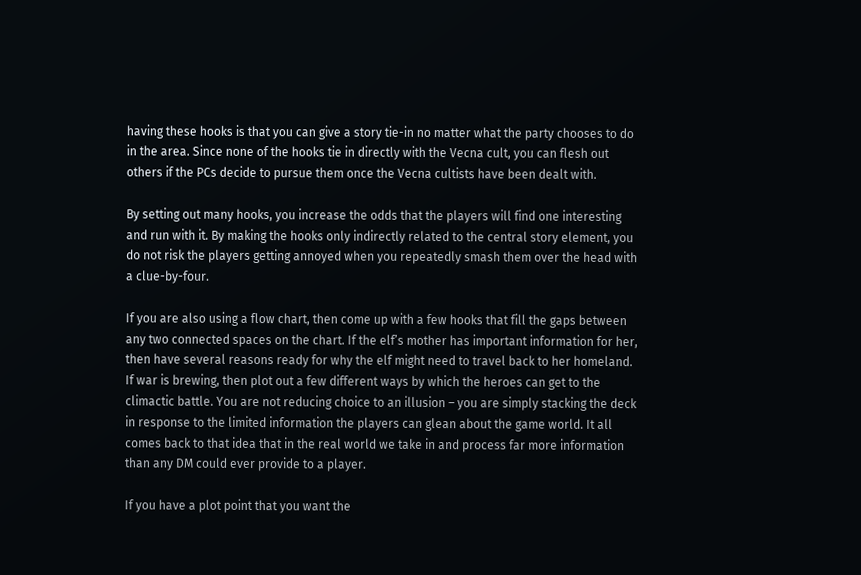having these hooks is that you can give a story tie-in no matter what the party chooses to do in the area. Since none of the hooks tie in directly with the Vecna cult, you can flesh out others if the PCs decide to pursue them once the Vecna cultists have been dealt with.

By setting out many hooks, you increase the odds that the players will find one interesting and run with it. By making the hooks only indirectly related to the central story element, you do not risk the players getting annoyed when you repeatedly smash them over the head with a clue-by-four.

If you are also using a flow chart, then come up with a few hooks that fill the gaps between any two connected spaces on the chart. If the elf’s mother has important information for her, then have several reasons ready for why the elf might need to travel back to her homeland. If war is brewing, then plot out a few different ways by which the heroes can get to the climactic battle. You are not reducing choice to an illusion – you are simply stacking the deck in response to the limited information the players can glean about the game world. It all comes back to that idea that in the real world we take in and process far more information than any DM could ever provide to a player.

If you have a plot point that you want the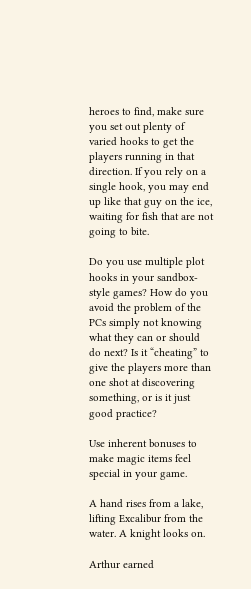heroes to find, make sure you set out plenty of varied hooks to get the players running in that direction. If you rely on a single hook, you may end up like that guy on the ice, waiting for fish that are not going to bite.

Do you use multiple plot hooks in your sandbox-style games? How do you avoid the problem of the PCs simply not knowing what they can or should do next? Is it “cheating” to give the players more than one shot at discovering something, or is it just good practice?

Use inherent bonuses to make magic items feel special in your game.

A hand rises from a lake, lifting Excalibur from the water. A knight looks on.

Arthur earned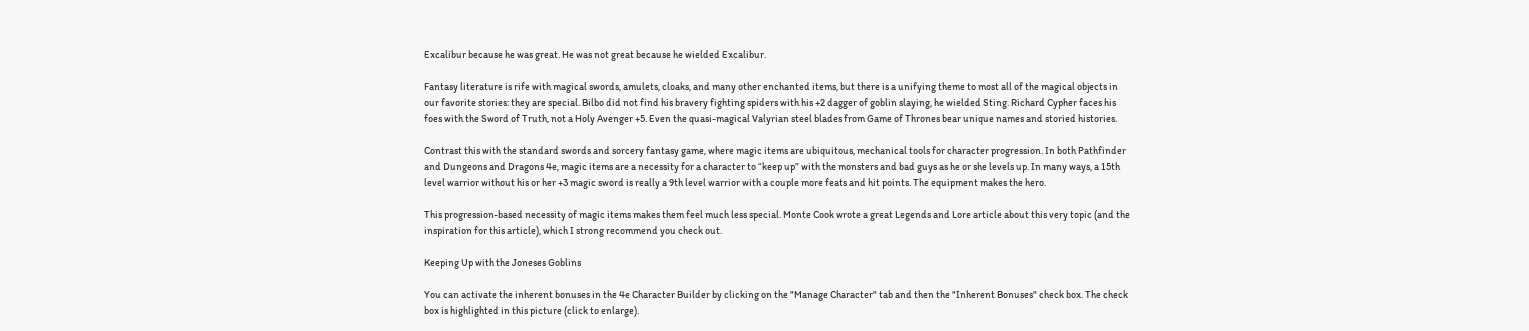Excalibur because he was great. He was not great because he wielded Excalibur.

Fantasy literature is rife with magical swords, amulets, cloaks, and many other enchanted items, but there is a unifying theme to most all of the magical objects in our favorite stories: they are special. Bilbo did not find his bravery fighting spiders with his +2 dagger of goblin slaying, he wielded Sting. Richard Cypher faces his foes with the Sword of Truth, not a Holy Avenger +5. Even the quasi-magical Valyrian steel blades from Game of Thrones bear unique names and storied histories.

Contrast this with the standard swords and sorcery fantasy game, where magic items are ubiquitous, mechanical tools for character progression. In both Pathfinder and Dungeons and Dragons 4e, magic items are a necessity for a character to “keep up” with the monsters and bad guys as he or she levels up. In many ways, a 15th level warrior without his or her +3 magic sword is really a 9th level warrior with a couple more feats and hit points. The equipment makes the hero.

This progression-based necessity of magic items makes them feel much less special. Monte Cook wrote a great Legends and Lore article about this very topic (and the inspiration for this article), which I strong recommend you check out.

Keeping Up with the Joneses Goblins

You can activate the inherent bonuses in the 4e Character Builder by clicking on the "Manage Character" tab and then the "Inherent Bonuses" check box. The check box is highlighted in this picture (click to enlarge).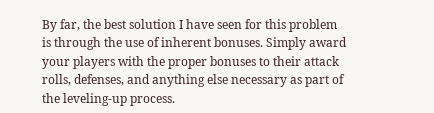By far, the best solution I have seen for this problem is through the use of inherent bonuses. Simply award your players with the proper bonuses to their attack rolls, defenses, and anything else necessary as part of the leveling-up process.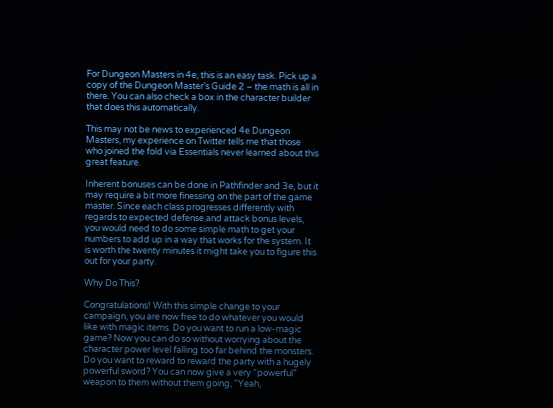For Dungeon Masters in 4e, this is an easy task. Pick up a copy of the Dungeon Master’s Guide 2 – the math is all in there. You can also check a box in the character builder that does this automatically.

This may not be news to experienced 4e Dungeon Masters, my experience on Twitter tells me that those who joined the fold via Essentials never learned about this great feature.

Inherent bonuses can be done in Pathfinder and 3e, but it may require a bit more finessing on the part of the game master. Since each class progresses differently with regards to expected defense and attack bonus levels, you would need to do some simple math to get your numbers to add up in a way that works for the system. It is worth the twenty minutes it might take you to figure this out for your party.

Why Do This?

Congratulations! With this simple change to your campaign, you are now free to do whatever you would like with magic items. Do you want to run a low-magic game? Now you can do so without worrying about the character power level falling too far behind the monsters. Do you want to reward to reward the party with a hugely powerful sword? You can now give a very “powerful” weapon to them without them going, “Yeah,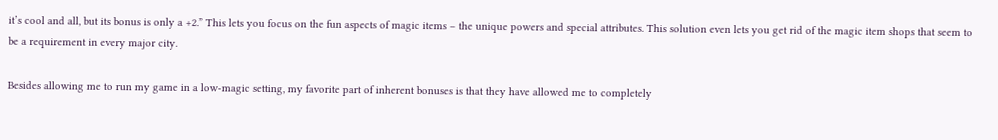it’s cool and all, but its bonus is only a +2.” This lets you focus on the fun aspects of magic items – the unique powers and special attributes. This solution even lets you get rid of the magic item shops that seem to be a requirement in every major city.

Besides allowing me to run my game in a low-magic setting, my favorite part of inherent bonuses is that they have allowed me to completely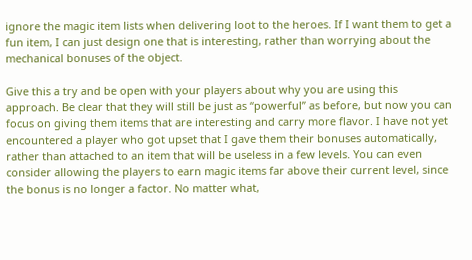ignore the magic item lists when delivering loot to the heroes. If I want them to get a fun item, I can just design one that is interesting, rather than worrying about the mechanical bonuses of the object.

Give this a try and be open with your players about why you are using this approach. Be clear that they will still be just as “powerful” as before, but now you can focus on giving them items that are interesting and carry more flavor. I have not yet encountered a player who got upset that I gave them their bonuses automatically, rather than attached to an item that will be useless in a few levels. You can even consider allowing the players to earn magic items far above their current level, since the bonus is no longer a factor. No matter what,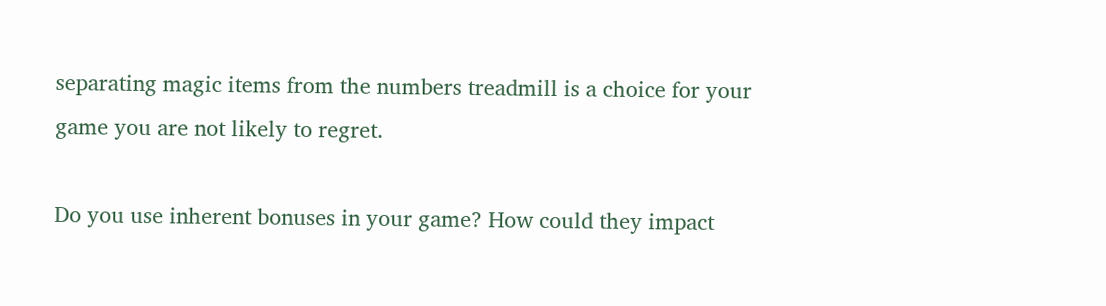separating magic items from the numbers treadmill is a choice for your game you are not likely to regret.

Do you use inherent bonuses in your game? How could they impact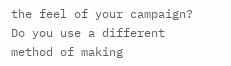the feel of your campaign? Do you use a different method of making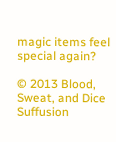magic items feel special again?

© 2013 Blood, Sweat, and Dice Suffusion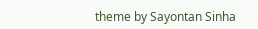theme by Sayontan Sinha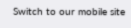Switch to our mobile site